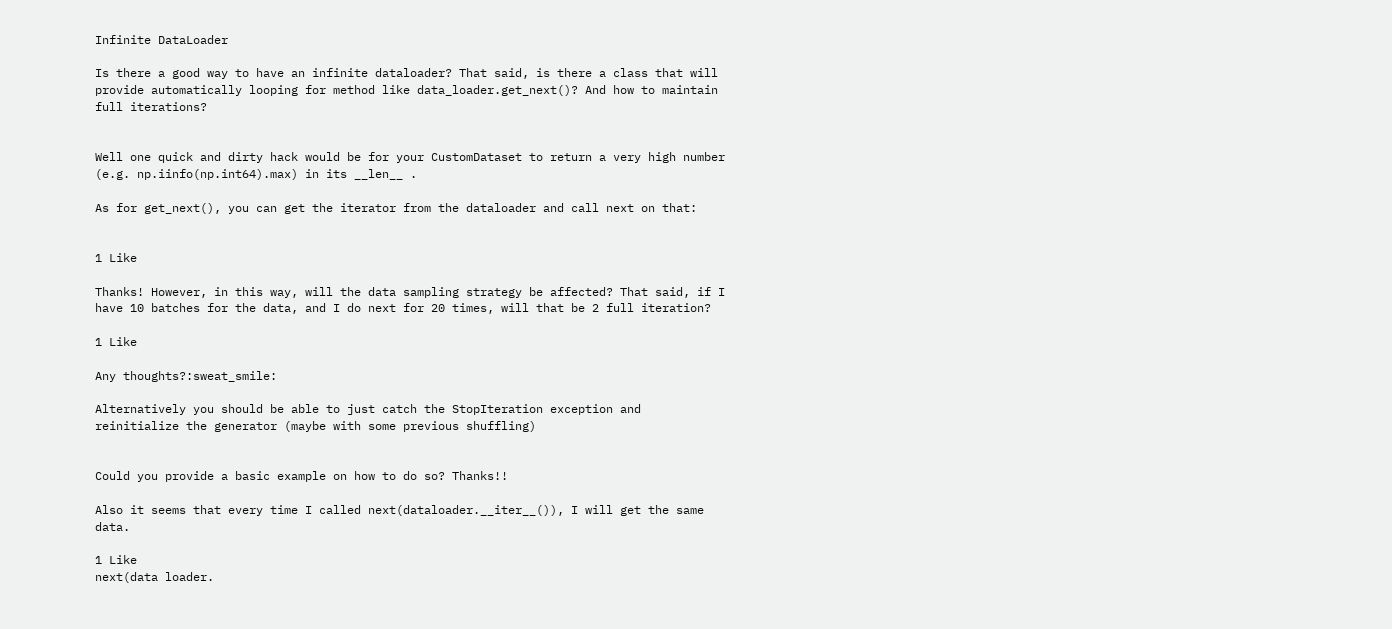Infinite DataLoader

Is there a good way to have an infinite dataloader? That said, is there a class that will provide automatically looping for method like data_loader.get_next()? And how to maintain full iterations?


Well one quick and dirty hack would be for your CustomDataset to return a very high number (e.g. np.iinfo(np.int64).max) in its __len__ .

As for get_next(), you can get the iterator from the dataloader and call next on that:


1 Like

Thanks! However, in this way, will the data sampling strategy be affected? That said, if I have 10 batches for the data, and I do next for 20 times, will that be 2 full iteration?

1 Like

Any thoughts?:sweat_smile:

Alternatively you should be able to just catch the StopIteration exception and reinitialize the generator (maybe with some previous shuffling)


Could you provide a basic example on how to do so? Thanks!!

Also it seems that every time I called next(dataloader.__iter__()), I will get the same data.

1 Like
next(data loader.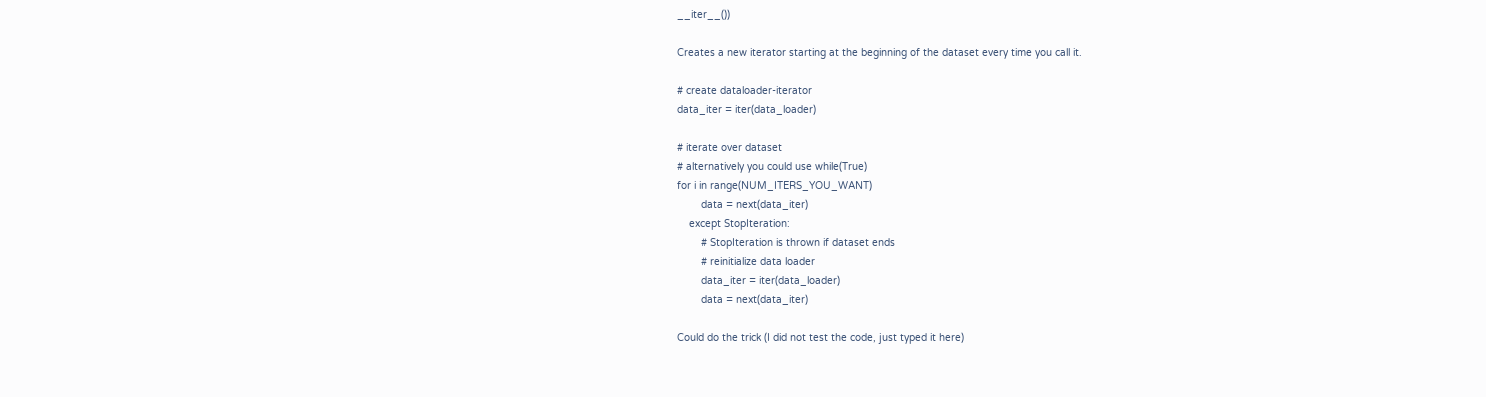__iter__())

Creates a new iterator starting at the beginning of the dataset every time you call it.

# create dataloader-iterator
data_iter = iter(data_loader)

# iterate over dataset
# alternatively you could use while(True)
for i in range(NUM_ITERS_YOU_WANT)
        data = next(data_iter)
    except StopIteration:
        # StopIteration is thrown if dataset ends
        # reinitialize data loader
        data_iter = iter(data_loader)
        data = next(data_iter)

Could do the trick (I did not test the code, just typed it here)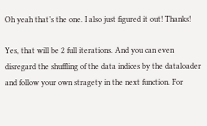Oh yeah that’s the one. I also just figured it out! Thanks!

Yes, that will be 2 full iterations. And you can even disregard the shuffling of the data indices by the dataloader and follow your own stragety in the next function. For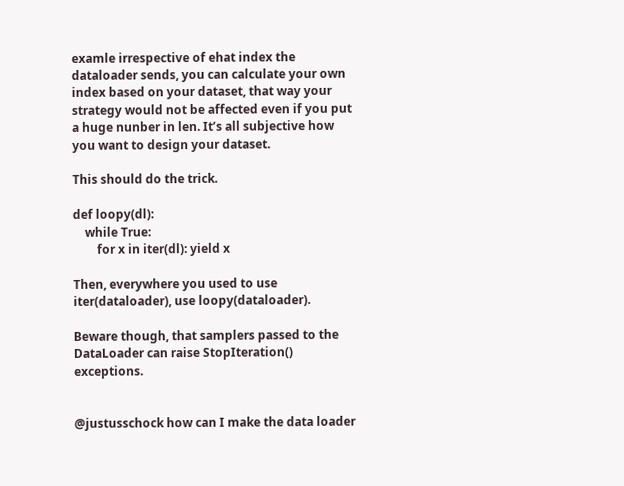examle irrespective of ehat index the dataloader sends, you can calculate your own index based on your dataset, that way your strategy would not be affected even if you put a huge nunber in len. It’s all subjective how you want to design your dataset.

This should do the trick.

def loopy(dl):
    while True:
        for x in iter(dl): yield x

Then, everywhere you used to use iter(dataloader), use loopy(dataloader).

Beware though, that samplers passed to the DataLoader can raise StopIteration() exceptions.


@justusschock how can I make the data loader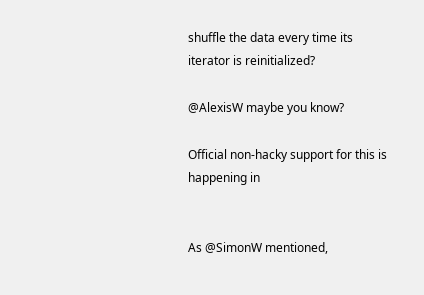shuffle the data every time its iterator is reinitialized?

@AlexisW maybe you know?

Official non-hacky support for this is happening in


As @SimonW mentioned,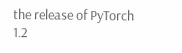the release of PyTorch 1.2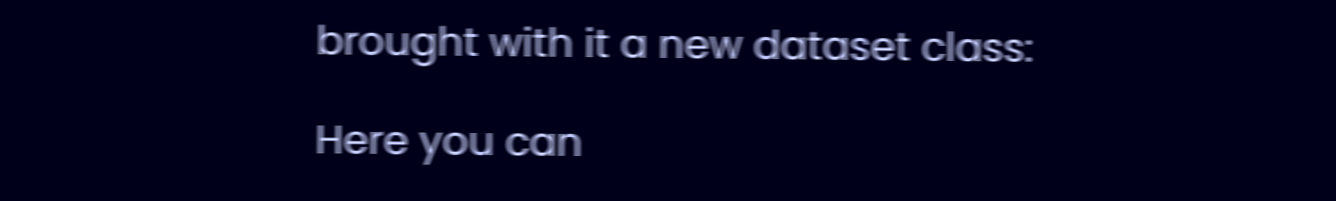brought with it a new dataset class:

Here you can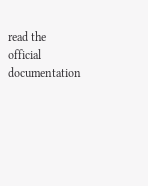read the official documentation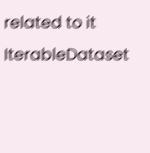related to it IterableDataset